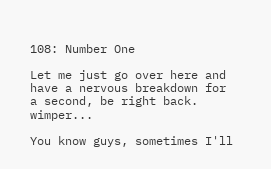108: Number One

Let me just go over here and have a nervous breakdown for a second, be right back.  wimper...

You know guys, sometimes I'll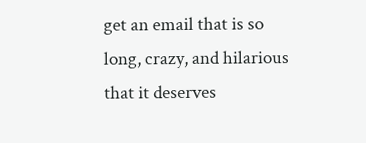get an email that is so long, crazy, and hilarious that it deserves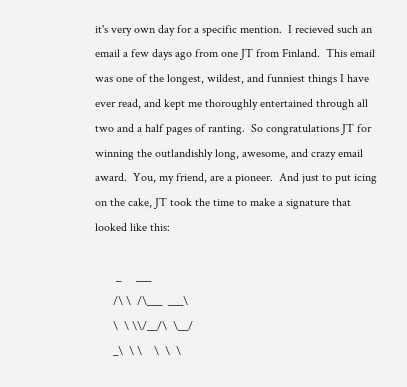it's very own day for a specific mention.  I recieved such an email a few days ago from one JT from Finland.  This email was one of the longest, wildest, and funniest things I have ever read, and kept me thoroughly entertained through all two and a half pages of ranting.  So congratulations JT for winning the outlandishly long, awesome, and crazy email award.  You, my friend, are a pioneer.  And just to put icing on the cake, JT took the time to make a signature that looked like this:

       _     ___
      /\ \  /\___  ___\
      \  \ \\/__/\  \__/
      _\  \ \    \  \  \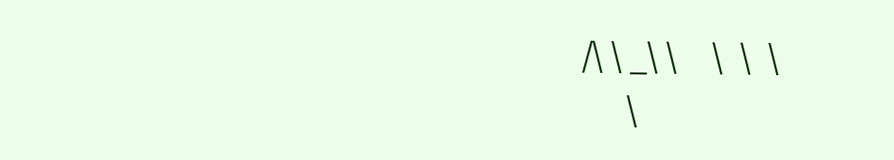/\ \ _\ \    \  \  \
     \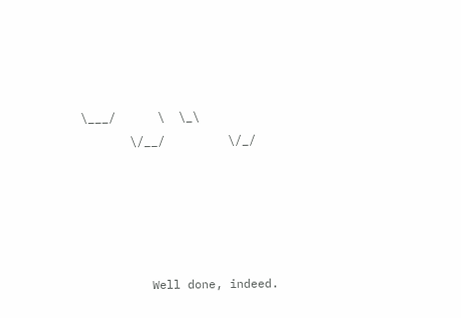\___/      \  \_\
       \/__/         \/_/





          Well done, indeed.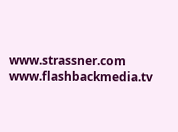www.strassner.com www.flashbackmedia.tv